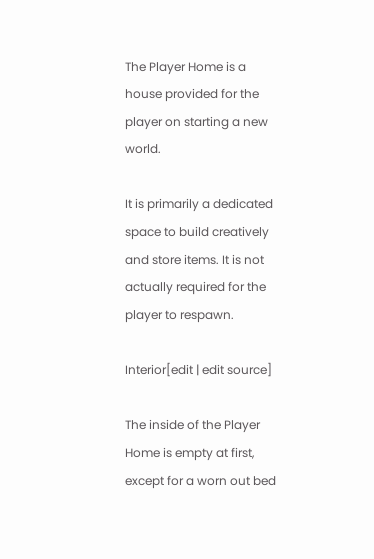The Player Home is a house provided for the player on starting a new world.

It is primarily a dedicated space to build creatively and store items. It is not actually required for the player to respawn.

Interior[edit | edit source]

The inside of the Player Home is empty at first, except for a worn out bed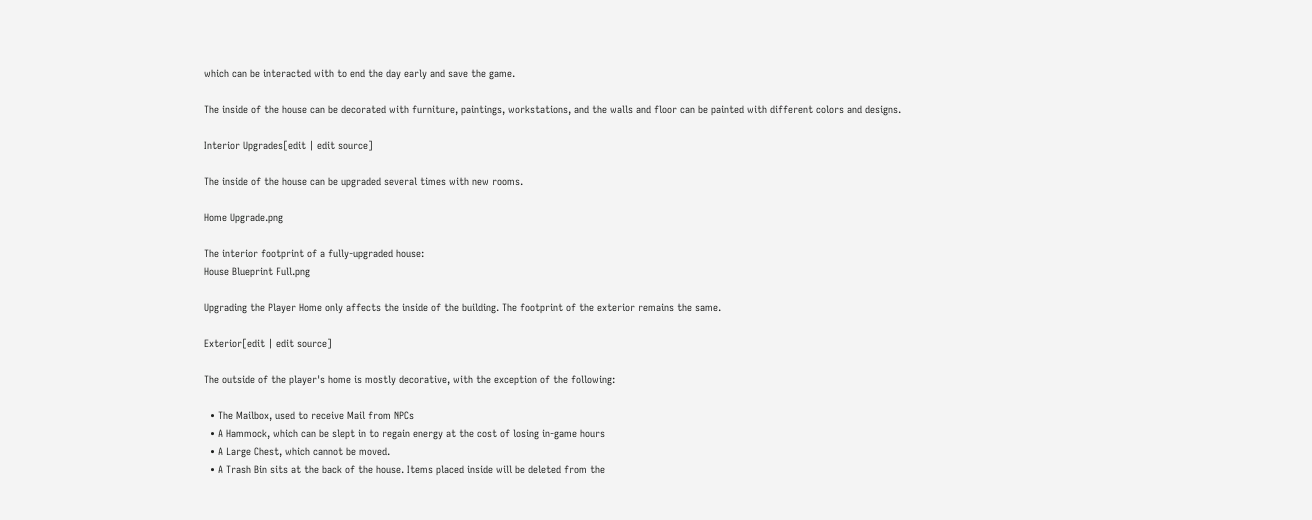which can be interacted with to end the day early and save the game.

The inside of the house can be decorated with furniture, paintings, workstations, and the walls and floor can be painted with different colors and designs.

Interior Upgrades[edit | edit source]

The inside of the house can be upgraded several times with new rooms.

Home Upgrade.png

The interior footprint of a fully-upgraded house:
House Blueprint Full.png

Upgrading the Player Home only affects the inside of the building. The footprint of the exterior remains the same.

Exterior[edit | edit source]

The outside of the player's home is mostly decorative, with the exception of the following:

  • The Mailbox, used to receive Mail from NPCs
  • A Hammock, which can be slept in to regain energy at the cost of losing in-game hours
  • A Large Chest, which cannot be moved.
  • A Trash Bin sits at the back of the house. Items placed inside will be deleted from the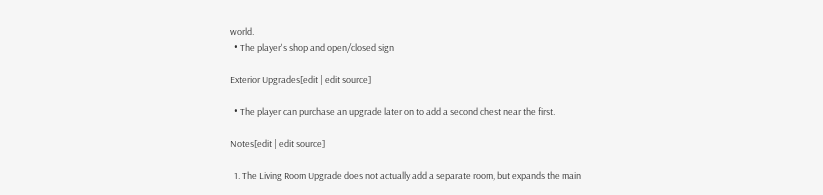world.
  • The player's shop and open/closed sign

Exterior Upgrades[edit | edit source]

  • The player can purchase an upgrade later on to add a second chest near the first.

Notes[edit | edit source]

  1. The Living Room Upgrade does not actually add a separate room, but expands the main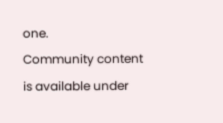one.
Community content is available under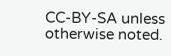CC-BY-SA unless otherwise noted.